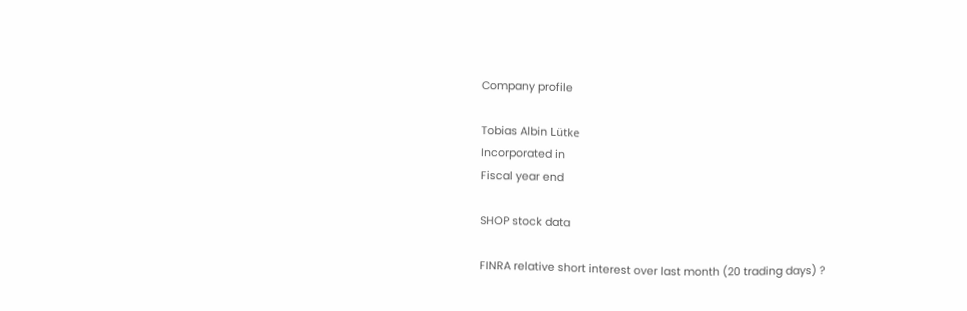Company profile

Tobias Albin Lütke
Incorporated in
Fiscal year end

SHOP stock data

FINRA relative short interest over last month (20 trading days) ?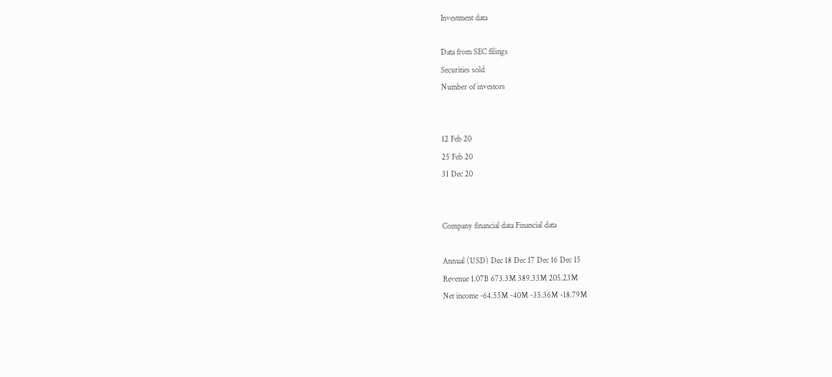Investment data

Data from SEC filings
Securities sold
Number of investors


12 Feb 20
25 Feb 20
31 Dec 20


Company financial data Financial data

Annual (USD) Dec 18 Dec 17 Dec 16 Dec 15
Revenue 1.07B 673.3M 389.33M 205.23M
Net income -64.55M -40M -35.36M -18.79M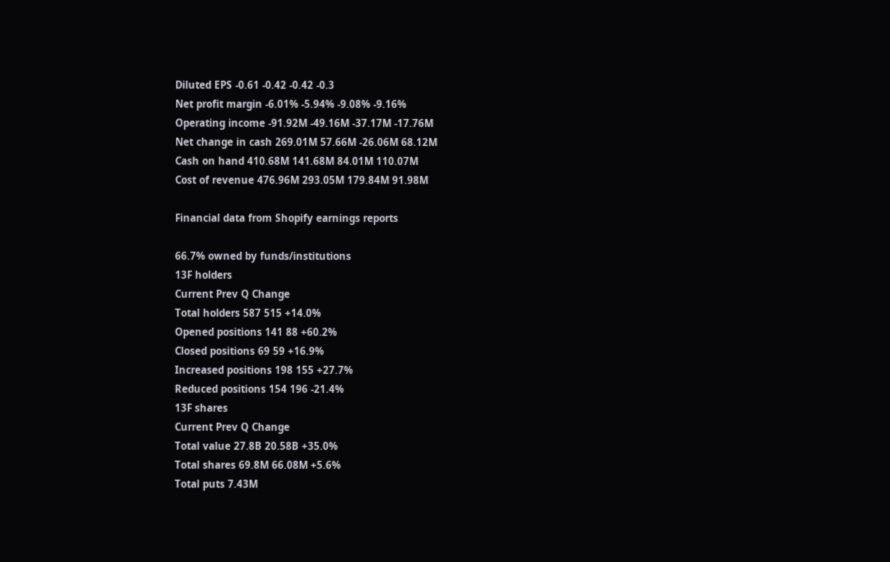Diluted EPS -0.61 -0.42 -0.42 -0.3
Net profit margin -6.01% -5.94% -9.08% -9.16%
Operating income -91.92M -49.16M -37.17M -17.76M
Net change in cash 269.01M 57.66M -26.06M 68.12M
Cash on hand 410.68M 141.68M 84.01M 110.07M
Cost of revenue 476.96M 293.05M 179.84M 91.98M

Financial data from Shopify earnings reports

66.7% owned by funds/institutions
13F holders
Current Prev Q Change
Total holders 587 515 +14.0%
Opened positions 141 88 +60.2%
Closed positions 69 59 +16.9%
Increased positions 198 155 +27.7%
Reduced positions 154 196 -21.4%
13F shares
Current Prev Q Change
Total value 27.8B 20.58B +35.0%
Total shares 69.8M 66.08M +5.6%
Total puts 7.43M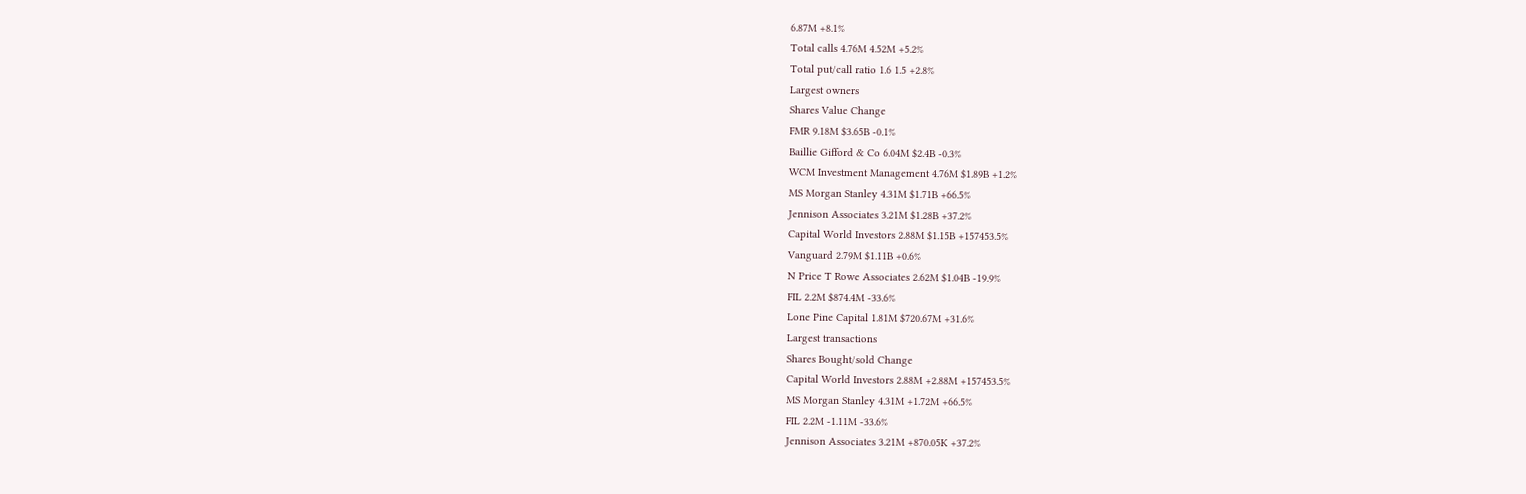6.87M +8.1%
Total calls 4.76M 4.52M +5.2%
Total put/call ratio 1.6 1.5 +2.8%
Largest owners
Shares Value Change
FMR 9.18M $3.65B -0.1%
Baillie Gifford & Co 6.04M $2.4B -0.3%
WCM Investment Management 4.76M $1.89B +1.2%
MS Morgan Stanley 4.31M $1.71B +66.5%
Jennison Associates 3.21M $1.28B +37.2%
Capital World Investors 2.88M $1.15B +157453.5%
Vanguard 2.79M $1.11B +0.6%
N Price T Rowe Associates 2.62M $1.04B -19.9%
FIL 2.2M $874.4M -33.6%
Lone Pine Capital 1.81M $720.67M +31.6%
Largest transactions
Shares Bought/sold Change
Capital World Investors 2.88M +2.88M +157453.5%
MS Morgan Stanley 4.31M +1.72M +66.5%
FIL 2.2M -1.11M -33.6%
Jennison Associates 3.21M +870.05K +37.2%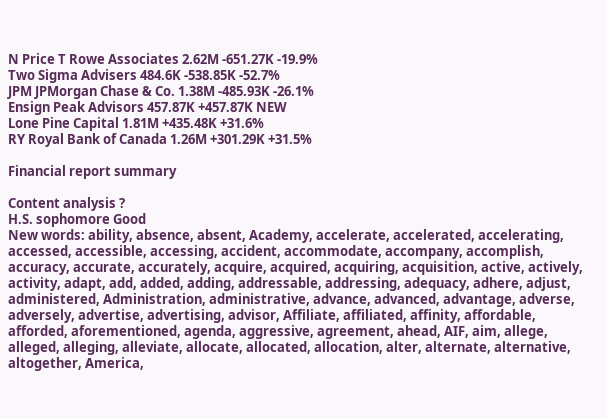N Price T Rowe Associates 2.62M -651.27K -19.9%
Two Sigma Advisers 484.6K -538.85K -52.7%
JPM JPMorgan Chase & Co. 1.38M -485.93K -26.1%
Ensign Peak Advisors 457.87K +457.87K NEW
Lone Pine Capital 1.81M +435.48K +31.6%
RY Royal Bank of Canada 1.26M +301.29K +31.5%

Financial report summary

Content analysis ?
H.S. sophomore Good
New words: ability, absence, absent, Academy, accelerate, accelerated, accelerating, accessed, accessible, accessing, accident, accommodate, accompany, accomplish, accuracy, accurate, accurately, acquire, acquired, acquiring, acquisition, active, actively, activity, adapt, add, added, adding, addressable, addressing, adequacy, adhere, adjust, administered, Administration, administrative, advance, advanced, advantage, adverse, adversely, advertise, advertising, advisor, Affiliate, affiliated, affinity, affordable, afforded, aforementioned, agenda, aggressive, agreement, ahead, AIF, aim, allege, alleged, alleging, alleviate, allocate, allocated, allocation, alter, alternate, alternative, altogether, America,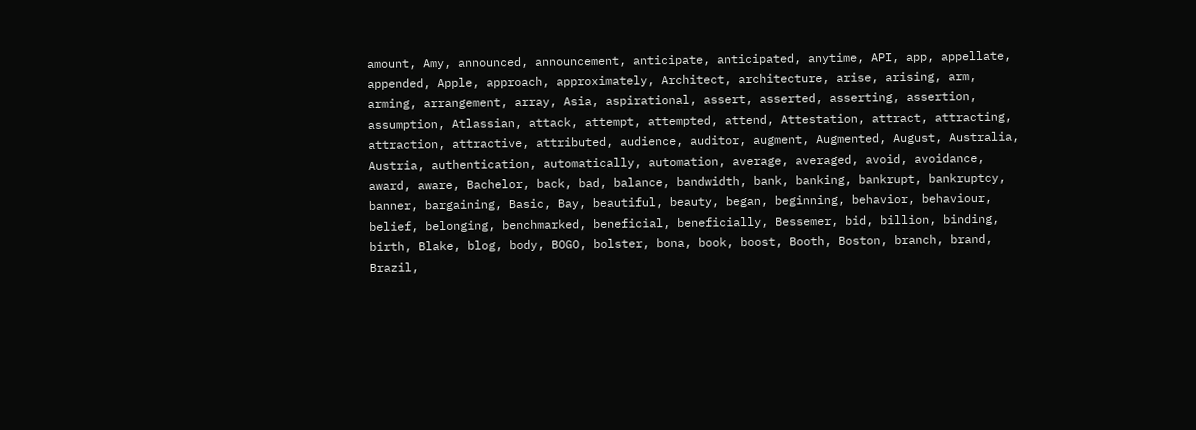amount, Amy, announced, announcement, anticipate, anticipated, anytime, API, app, appellate, appended, Apple, approach, approximately, Architect, architecture, arise, arising, arm, arming, arrangement, array, Asia, aspirational, assert, asserted, asserting, assertion, assumption, Atlassian, attack, attempt, attempted, attend, Attestation, attract, attracting, attraction, attractive, attributed, audience, auditor, augment, Augmented, August, Australia, Austria, authentication, automatically, automation, average, averaged, avoid, avoidance, award, aware, Bachelor, back, bad, balance, bandwidth, bank, banking, bankrupt, bankruptcy, banner, bargaining, Basic, Bay, beautiful, beauty, began, beginning, behavior, behaviour, belief, belonging, benchmarked, beneficial, beneficially, Bessemer, bid, billion, binding, birth, Blake, blog, body, BOGO, bolster, bona, book, boost, Booth, Boston, branch, brand, Brazil,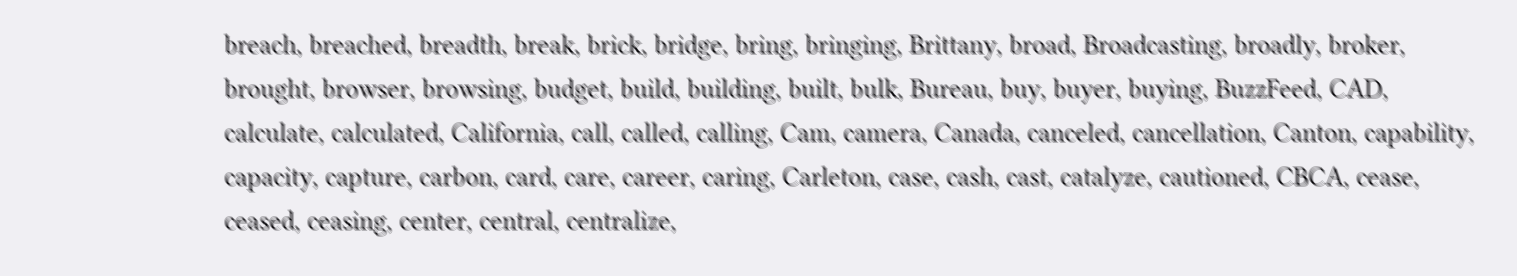breach, breached, breadth, break, brick, bridge, bring, bringing, Brittany, broad, Broadcasting, broadly, broker, brought, browser, browsing, budget, build, building, built, bulk, Bureau, buy, buyer, buying, BuzzFeed, CAD, calculate, calculated, California, call, called, calling, Cam, camera, Canada, canceled, cancellation, Canton, capability, capacity, capture, carbon, card, care, career, caring, Carleton, case, cash, cast, catalyze, cautioned, CBCA, cease, ceased, ceasing, center, central, centralize,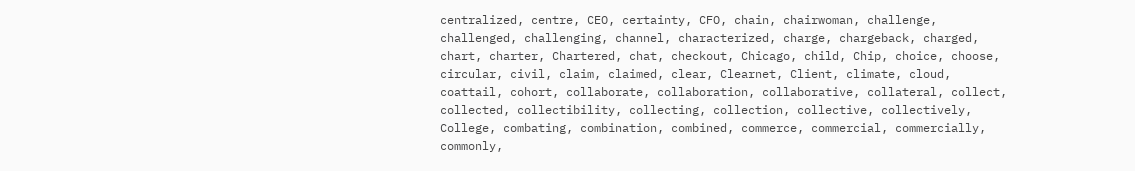centralized, centre, CEO, certainty, CFO, chain, chairwoman, challenge, challenged, challenging, channel, characterized, charge, chargeback, charged, chart, charter, Chartered, chat, checkout, Chicago, child, Chip, choice, choose, circular, civil, claim, claimed, clear, Clearnet, Client, climate, cloud, coattail, cohort, collaborate, collaboration, collaborative, collateral, collect, collected, collectibility, collecting, collection, collective, collectively, College, combating, combination, combined, commerce, commercial, commercially, commonly,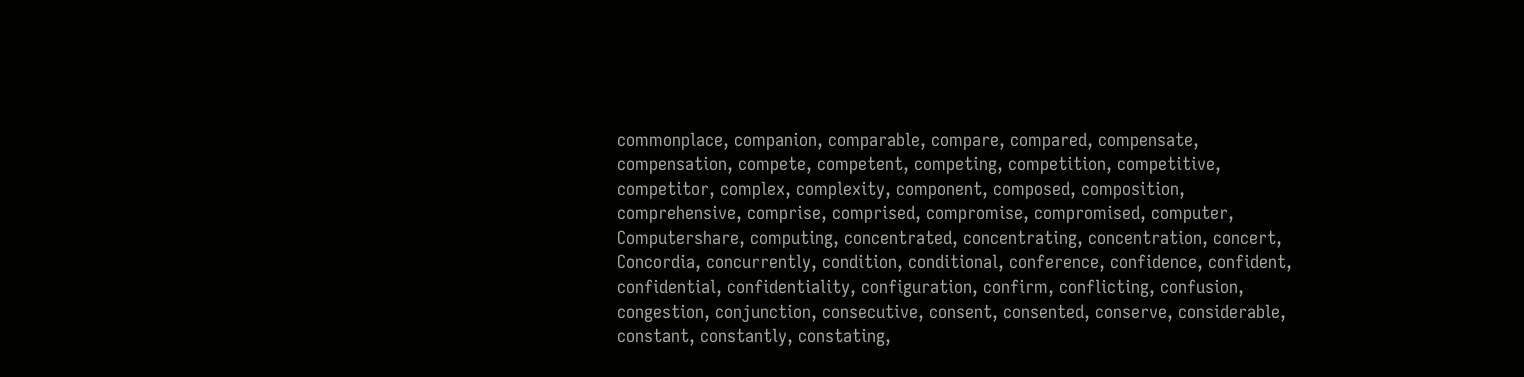commonplace, companion, comparable, compare, compared, compensate, compensation, compete, competent, competing, competition, competitive, competitor, complex, complexity, component, composed, composition, comprehensive, comprise, comprised, compromise, compromised, computer, Computershare, computing, concentrated, concentrating, concentration, concert, Concordia, concurrently, condition, conditional, conference, confidence, confident, confidential, confidentiality, configuration, confirm, conflicting, confusion, congestion, conjunction, consecutive, consent, consented, conserve, considerable, constant, constantly, constating,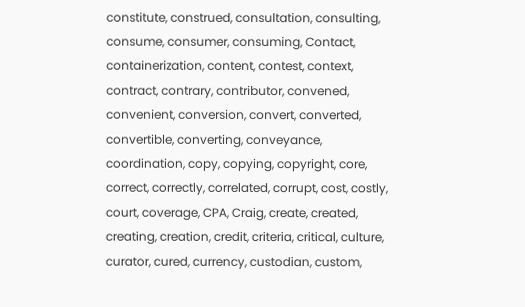constitute, construed, consultation, consulting, consume, consumer, consuming, Contact, containerization, content, contest, context, contract, contrary, contributor, convened, convenient, conversion, convert, converted, convertible, converting, conveyance, coordination, copy, copying, copyright, core, correct, correctly, correlated, corrupt, cost, costly, court, coverage, CPA, Craig, create, created, creating, creation, credit, criteria, critical, culture, curator, cured, currency, custodian, custom,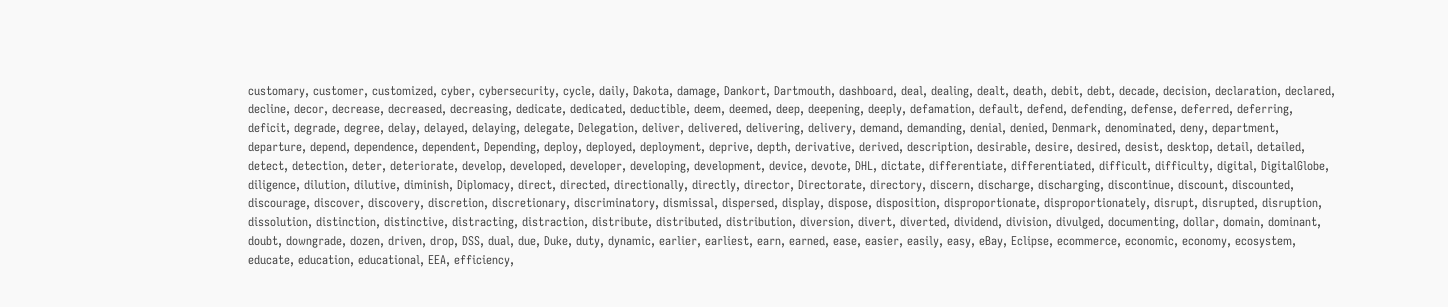customary, customer, customized, cyber, cybersecurity, cycle, daily, Dakota, damage, Dankort, Dartmouth, dashboard, deal, dealing, dealt, death, debit, debt, decade, decision, declaration, declared, decline, decor, decrease, decreased, decreasing, dedicate, dedicated, deductible, deem, deemed, deep, deepening, deeply, defamation, default, defend, defending, defense, deferred, deferring, deficit, degrade, degree, delay, delayed, delaying, delegate, Delegation, deliver, delivered, delivering, delivery, demand, demanding, denial, denied, Denmark, denominated, deny, department, departure, depend, dependence, dependent, Depending, deploy, deployed, deployment, deprive, depth, derivative, derived, description, desirable, desire, desired, desist, desktop, detail, detailed, detect, detection, deter, deteriorate, develop, developed, developer, developing, development, device, devote, DHL, dictate, differentiate, differentiated, difficult, difficulty, digital, DigitalGlobe, diligence, dilution, dilutive, diminish, Diplomacy, direct, directed, directionally, directly, director, Directorate, directory, discern, discharge, discharging, discontinue, discount, discounted, discourage, discover, discovery, discretion, discretionary, discriminatory, dismissal, dispersed, display, dispose, disposition, disproportionate, disproportionately, disrupt, disrupted, disruption, dissolution, distinction, distinctive, distracting, distraction, distribute, distributed, distribution, diversion, divert, diverted, dividend, division, divulged, documenting, dollar, domain, dominant, doubt, downgrade, dozen, driven, drop, DSS, dual, due, Duke, duty, dynamic, earlier, earliest, earn, earned, ease, easier, easily, easy, eBay, Eclipse, ecommerce, economic, economy, ecosystem, educate, education, educational, EEA, efficiency,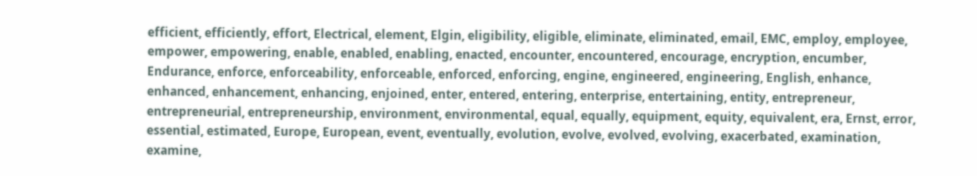efficient, efficiently, effort, Electrical, element, Elgin, eligibility, eligible, eliminate, eliminated, email, EMC, employ, employee, empower, empowering, enable, enabled, enabling, enacted, encounter, encountered, encourage, encryption, encumber, Endurance, enforce, enforceability, enforceable, enforced, enforcing, engine, engineered, engineering, English, enhance, enhanced, enhancement, enhancing, enjoined, enter, entered, entering, enterprise, entertaining, entity, entrepreneur, entrepreneurial, entrepreneurship, environment, environmental, equal, equally, equipment, equity, equivalent, era, Ernst, error, essential, estimated, Europe, European, event, eventually, evolution, evolve, evolved, evolving, exacerbated, examination, examine,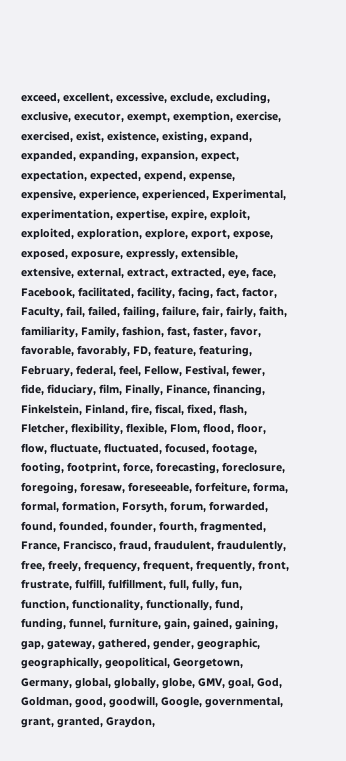exceed, excellent, excessive, exclude, excluding, exclusive, executor, exempt, exemption, exercise, exercised, exist, existence, existing, expand, expanded, expanding, expansion, expect, expectation, expected, expend, expense, expensive, experience, experienced, Experimental, experimentation, expertise, expire, exploit, exploited, exploration, explore, export, expose, exposed, exposure, expressly, extensible, extensive, external, extract, extracted, eye, face, Facebook, facilitated, facility, facing, fact, factor, Faculty, fail, failed, failing, failure, fair, fairly, faith, familiarity, Family, fashion, fast, faster, favor, favorable, favorably, FD, feature, featuring, February, federal, feel, Fellow, Festival, fewer, fide, fiduciary, film, Finally, Finance, financing, Finkelstein, Finland, fire, fiscal, fixed, flash, Fletcher, flexibility, flexible, Flom, flood, floor, flow, fluctuate, fluctuated, focused, footage, footing, footprint, force, forecasting, foreclosure, foregoing, foresaw, foreseeable, forfeiture, forma, formal, formation, Forsyth, forum, forwarded, found, founded, founder, fourth, fragmented, France, Francisco, fraud, fraudulent, fraudulently, free, freely, frequency, frequent, frequently, front, frustrate, fulfill, fulfillment, full, fully, fun, function, functionality, functionally, fund, funding, funnel, furniture, gain, gained, gaining, gap, gateway, gathered, gender, geographic, geographically, geopolitical, Georgetown, Germany, global, globally, globe, GMV, goal, God, Goldman, good, goodwill, Google, governmental, grant, granted, Graydon,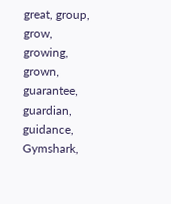great, group, grow, growing, grown, guarantee, guardian, guidance, Gymshark,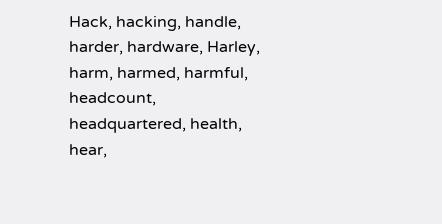Hack, hacking, handle, harder, hardware, Harley, harm, harmed, harmful, headcount, headquartered, health, hear,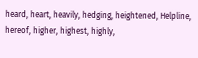heard, heart, heavily, hedging, heightened, Helpline, hereof, higher, highest, highly,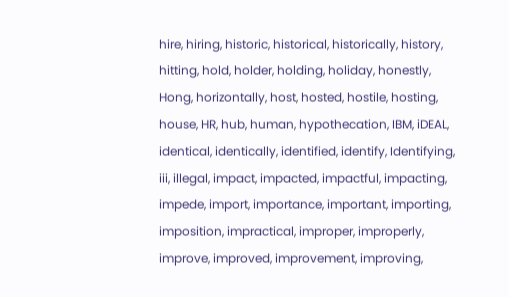hire, hiring, historic, historical, historically, history, hitting, hold, holder, holding, holiday, honestly, Hong, horizontally, host, hosted, hostile, hosting, house, HR, hub, human, hypothecation, IBM, iDEAL, identical, identically, identified, identify, Identifying, iii, illegal, impact, impacted, impactful, impacting, impede, import, importance, important, importing, imposition, impractical, improper, improperly, improve, improved, improvement, improving,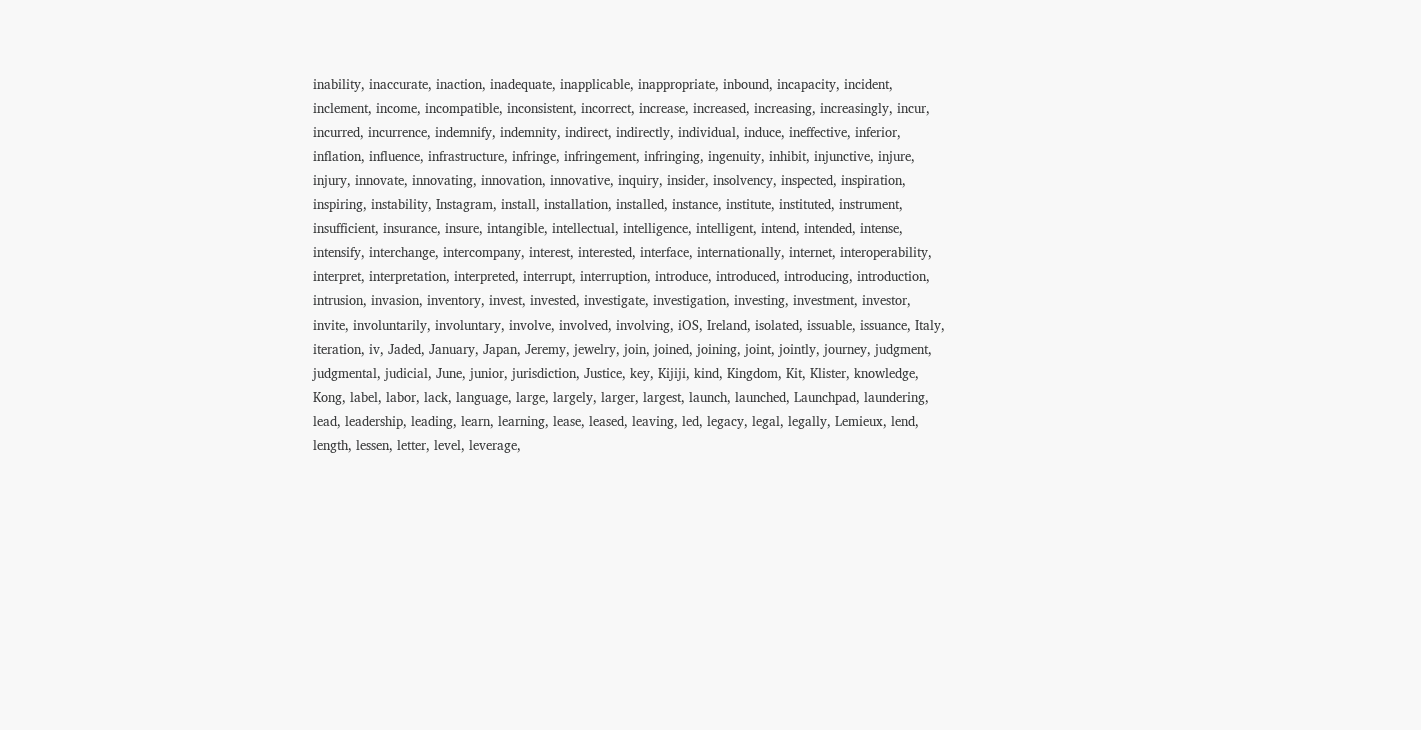inability, inaccurate, inaction, inadequate, inapplicable, inappropriate, inbound, incapacity, incident, inclement, income, incompatible, inconsistent, incorrect, increase, increased, increasing, increasingly, incur, incurred, incurrence, indemnify, indemnity, indirect, indirectly, individual, induce, ineffective, inferior, inflation, influence, infrastructure, infringe, infringement, infringing, ingenuity, inhibit, injunctive, injure, injury, innovate, innovating, innovation, innovative, inquiry, insider, insolvency, inspected, inspiration, inspiring, instability, Instagram, install, installation, installed, instance, institute, instituted, instrument, insufficient, insurance, insure, intangible, intellectual, intelligence, intelligent, intend, intended, intense, intensify, interchange, intercompany, interest, interested, interface, internationally, internet, interoperability, interpret, interpretation, interpreted, interrupt, interruption, introduce, introduced, introducing, introduction, intrusion, invasion, inventory, invest, invested, investigate, investigation, investing, investment, investor, invite, involuntarily, involuntary, involve, involved, involving, iOS, Ireland, isolated, issuable, issuance, Italy, iteration, iv, Jaded, January, Japan, Jeremy, jewelry, join, joined, joining, joint, jointly, journey, judgment, judgmental, judicial, June, junior, jurisdiction, Justice, key, Kijiji, kind, Kingdom, Kit, Klister, knowledge, Kong, label, labor, lack, language, large, largely, larger, largest, launch, launched, Launchpad, laundering, lead, leadership, leading, learn, learning, lease, leased, leaving, led, legacy, legal, legally, Lemieux, lend, length, lessen, letter, level, leverage,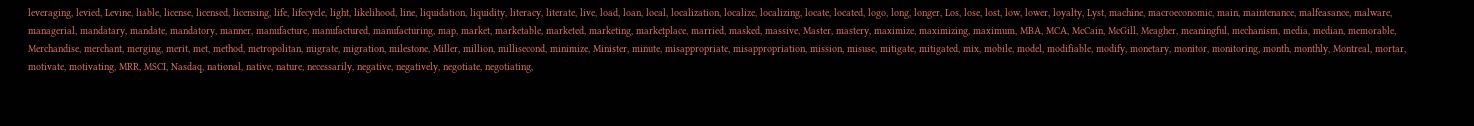leveraging, levied, Levine, liable, license, licensed, licensing, life, lifecycle, light, likelihood, line, liquidation, liquidity, literacy, literate, live, load, loan, local, localization, localize, localizing, locate, located, logo, long, longer, Los, lose, lost, low, lower, loyalty, Lyst, machine, macroeconomic, main, maintenance, malfeasance, malware, managerial, mandatary, mandate, mandatory, manner, manufacture, manufactured, manufacturing, map, market, marketable, marketed, marketing, marketplace, married, masked, massive, Master, mastery, maximize, maximizing, maximum, MBA, MCA, McCain, McGill, Meagher, meaningful, mechanism, media, median, memorable, Merchandise, merchant, merging, merit, met, method, metropolitan, migrate, migration, milestone, Miller, million, millisecond, minimize, Minister, minute, misappropriate, misappropriation, mission, misuse, mitigate, mitigated, mix, mobile, model, modifiable, modify, monetary, monitor, monitoring, month, monthly, Montreal, mortar, motivate, motivating, MRR, MSCI, Nasdaq, national, native, nature, necessarily, negative, negatively, negotiate, negotiating,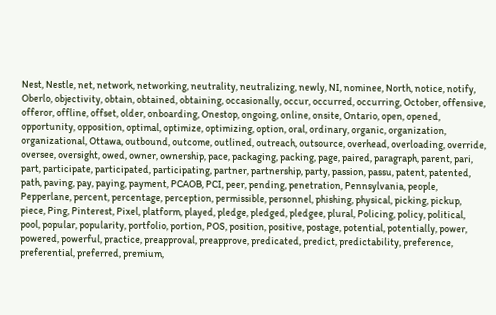Nest, Nestle, net, network, networking, neutrality, neutralizing, newly, NI, nominee, North, notice, notify, Oberlo, objectivity, obtain, obtained, obtaining, occasionally, occur, occurred, occurring, October, offensive, offeror, offline, offset, older, onboarding, Onestop, ongoing, online, onsite, Ontario, open, opened, opportunity, opposition, optimal, optimize, optimizing, option, oral, ordinary, organic, organization, organizational, Ottawa, outbound, outcome, outlined, outreach, outsource, overhead, overloading, override, oversee, oversight, owed, owner, ownership, pace, packaging, packing, page, paired, paragraph, parent, pari, part, participate, participated, participating, partner, partnership, party, passion, passu, patent, patented, path, paving, pay, paying, payment, PCAOB, PCI, peer, pending, penetration, Pennsylvania, people, Pepperlane, percent, percentage, perception, permissible, personnel, phishing, physical, picking, pickup, piece, Ping, Pinterest, Pixel, platform, played, pledge, pledged, pledgee, plural, Policing, policy, political, pool, popular, popularity, portfolio, portion, POS, position, positive, postage, potential, potentially, power, powered, powerful, practice, preapproval, preapprove, predicated, predict, predictability, preference, preferential, preferred, premium,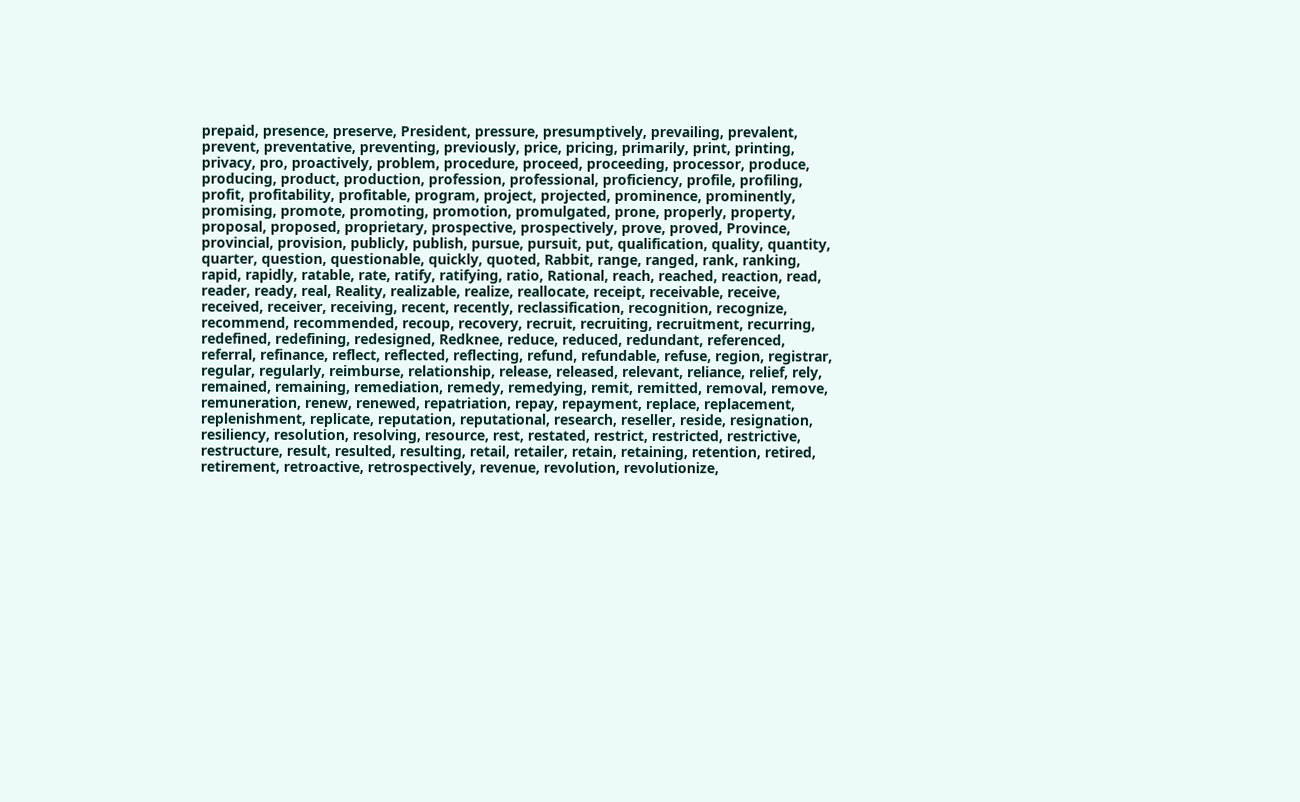prepaid, presence, preserve, President, pressure, presumptively, prevailing, prevalent, prevent, preventative, preventing, previously, price, pricing, primarily, print, printing, privacy, pro, proactively, problem, procedure, proceed, proceeding, processor, produce, producing, product, production, profession, professional, proficiency, profile, profiling, profit, profitability, profitable, program, project, projected, prominence, prominently, promising, promote, promoting, promotion, promulgated, prone, properly, property, proposal, proposed, proprietary, prospective, prospectively, prove, proved, Province, provincial, provision, publicly, publish, pursue, pursuit, put, qualification, quality, quantity, quarter, question, questionable, quickly, quoted, Rabbit, range, ranged, rank, ranking, rapid, rapidly, ratable, rate, ratify, ratifying, ratio, Rational, reach, reached, reaction, read, reader, ready, real, Reality, realizable, realize, reallocate, receipt, receivable, receive, received, receiver, receiving, recent, recently, reclassification, recognition, recognize, recommend, recommended, recoup, recovery, recruit, recruiting, recruitment, recurring, redefined, redefining, redesigned, Redknee, reduce, reduced, redundant, referenced, referral, refinance, reflect, reflected, reflecting, refund, refundable, refuse, region, registrar, regular, regularly, reimburse, relationship, release, released, relevant, reliance, relief, rely, remained, remaining, remediation, remedy, remedying, remit, remitted, removal, remove, remuneration, renew, renewed, repatriation, repay, repayment, replace, replacement, replenishment, replicate, reputation, reputational, research, reseller, reside, resignation, resiliency, resolution, resolving, resource, rest, restated, restrict, restricted, restrictive, restructure, result, resulted, resulting, retail, retailer, retain, retaining, retention, retired, retirement, retroactive, retrospectively, revenue, revolution, revolutionize,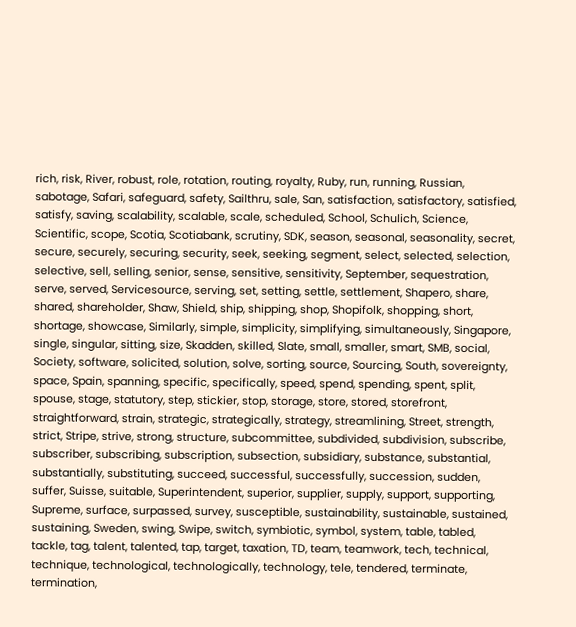rich, risk, River, robust, role, rotation, routing, royalty, Ruby, run, running, Russian, sabotage, Safari, safeguard, safety, Sailthru, sale, San, satisfaction, satisfactory, satisfied, satisfy, saving, scalability, scalable, scale, scheduled, School, Schulich, Science, Scientific, scope, Scotia, Scotiabank, scrutiny, SDK, season, seasonal, seasonality, secret, secure, securely, securing, security, seek, seeking, segment, select, selected, selection, selective, sell, selling, senior, sense, sensitive, sensitivity, September, sequestration, serve, served, Servicesource, serving, set, setting, settle, settlement, Shapero, share, shared, shareholder, Shaw, Shield, ship, shipping, shop, Shopifolk, shopping, short, shortage, showcase, Similarly, simple, simplicity, simplifying, simultaneously, Singapore, single, singular, sitting, size, Skadden, skilled, Slate, small, smaller, smart, SMB, social, Society, software, solicited, solution, solve, sorting, source, Sourcing, South, sovereignty, space, Spain, spanning, specific, specifically, speed, spend, spending, spent, split, spouse, stage, statutory, step, stickier, stop, storage, store, stored, storefront, straightforward, strain, strategic, strategically, strategy, streamlining, Street, strength, strict, Stripe, strive, strong, structure, subcommittee, subdivided, subdivision, subscribe, subscriber, subscribing, subscription, subsection, subsidiary, substance, substantial, substantially, substituting, succeed, successful, successfully, succession, sudden, suffer, Suisse, suitable, Superintendent, superior, supplier, supply, support, supporting, Supreme, surface, surpassed, survey, susceptible, sustainability, sustainable, sustained, sustaining, Sweden, swing, Swipe, switch, symbiotic, symbol, system, table, tabled, tackle, tag, talent, talented, tap, target, taxation, TD, team, teamwork, tech, technical, technique, technological, technologically, technology, tele, tendered, terminate, termination,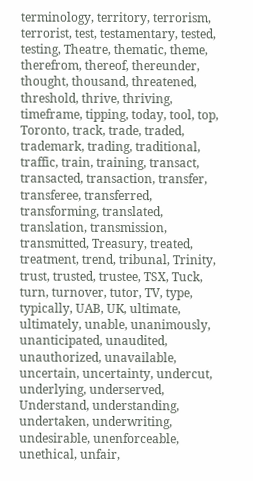terminology, territory, terrorism, terrorist, test, testamentary, tested, testing, Theatre, thematic, theme, therefrom, thereof, thereunder, thought, thousand, threatened, threshold, thrive, thriving, timeframe, tipping, today, tool, top, Toronto, track, trade, traded, trademark, trading, traditional, traffic, train, training, transact, transacted, transaction, transfer, transferee, transferred, transforming, translated, translation, transmission, transmitted, Treasury, treated, treatment, trend, tribunal, Trinity, trust, trusted, trustee, TSX, Tuck, turn, turnover, tutor, TV, type, typically, UAB, UK, ultimate, ultimately, unable, unanimously, unanticipated, unaudited, unauthorized, unavailable, uncertain, uncertainty, undercut, underlying, underserved, Understand, understanding, undertaken, underwriting, undesirable, unenforceable, unethical, unfair,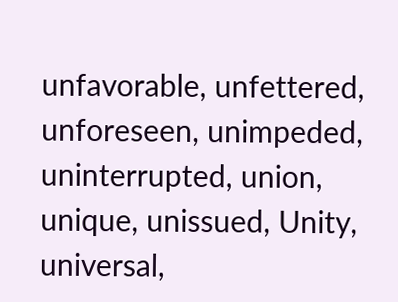unfavorable, unfettered, unforeseen, unimpeded, uninterrupted, union, unique, unissued, Unity, universal,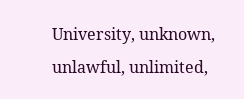University, unknown, unlawful, unlimited,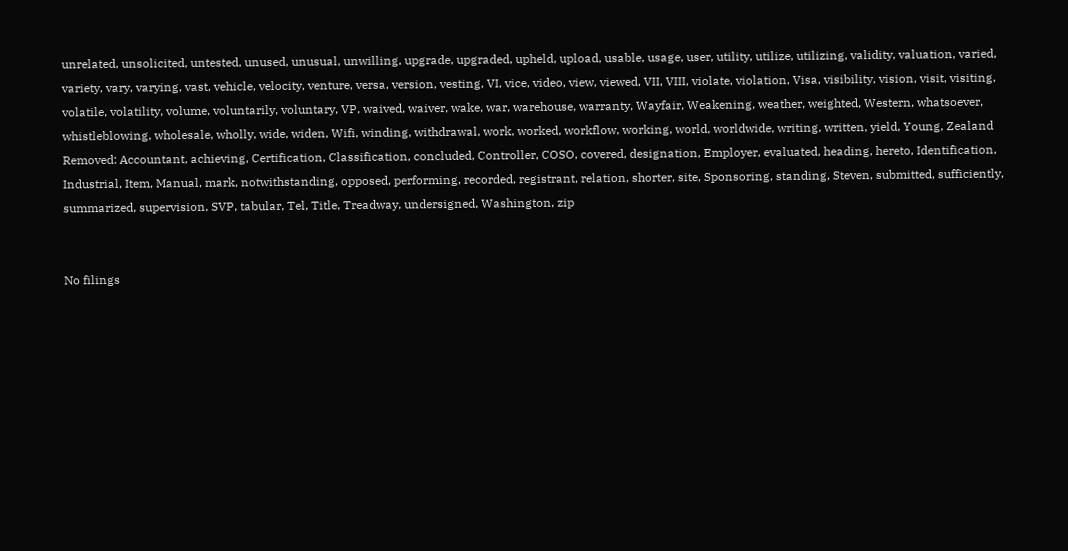unrelated, unsolicited, untested, unused, unusual, unwilling, upgrade, upgraded, upheld, upload, usable, usage, user, utility, utilize, utilizing, validity, valuation, varied, variety, vary, varying, vast, vehicle, velocity, venture, versa, version, vesting, VI, vice, video, view, viewed, VII, VIII, violate, violation, Visa, visibility, vision, visit, visiting, volatile, volatility, volume, voluntarily, voluntary, VP, waived, waiver, wake, war, warehouse, warranty, Wayfair, Weakening, weather, weighted, Western, whatsoever, whistleblowing, wholesale, wholly, wide, widen, Wifi, winding, withdrawal, work, worked, workflow, working, world, worldwide, writing, written, yield, Young, Zealand
Removed: Accountant, achieving, Certification, Classification, concluded, Controller, COSO, covered, designation, Employer, evaluated, heading, hereto, Identification, Industrial, Item, Manual, mark, notwithstanding, opposed, performing, recorded, registrant, relation, shorter, site, Sponsoring, standing, Steven, submitted, sufficiently, summarized, supervision, SVP, tabular, Tel, Title, Treadway, undersigned, Washington, zip


No filings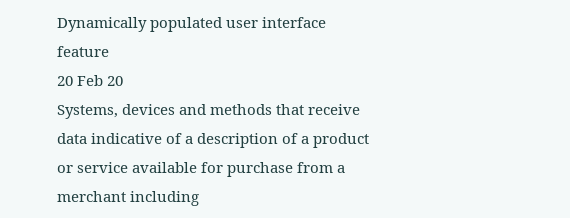Dynamically populated user interface feature
20 Feb 20
Systems, devices and methods that receive data indicative of a description of a product or service available for purchase from a merchant including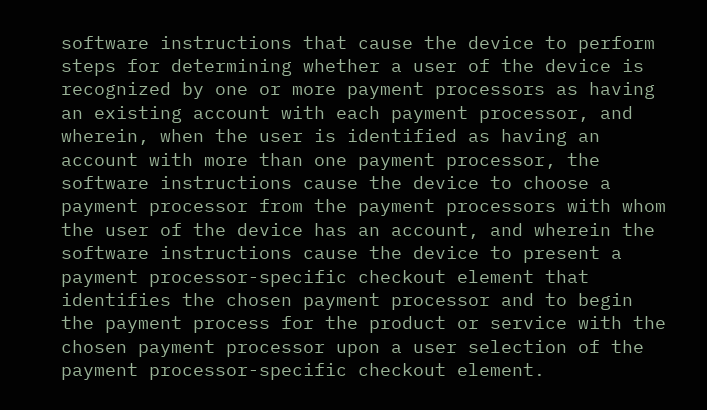software instructions that cause the device to perform steps for determining whether a user of the device is recognized by one or more payment processors as having an existing account with each payment processor, and wherein, when the user is identified as having an account with more than one payment processor, the software instructions cause the device to choose a payment processor from the payment processors with whom the user of the device has an account, and wherein the software instructions cause the device to present a payment processor-specific checkout element that identifies the chosen payment processor and to begin the payment process for the product or service with the chosen payment processor upon a user selection of the payment processor-specific checkout element.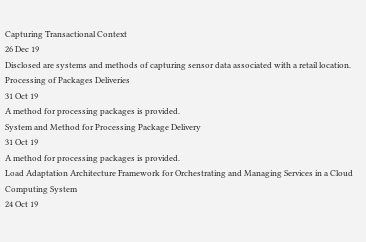Capturing Transactional Context
26 Dec 19
Disclosed are systems and methods of capturing sensor data associated with a retail location.
Processing of Packages Deliveries
31 Oct 19
A method for processing packages is provided.
System and Method for Processing Package Delivery
31 Oct 19
A method for processing packages is provided.
Load Adaptation Architecture Framework for Orchestrating and Managing Services in a Cloud Computing System
24 Oct 19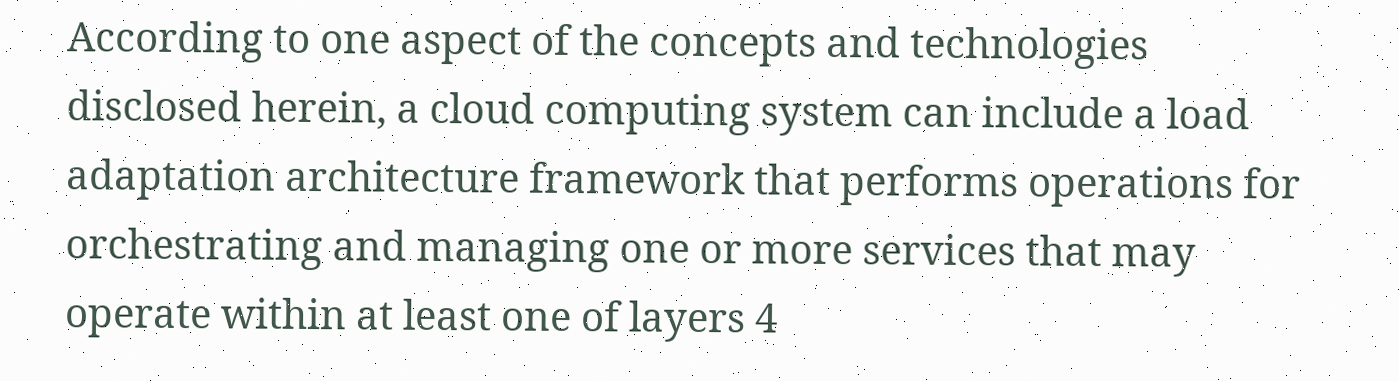According to one aspect of the concepts and technologies disclosed herein, a cloud computing system can include a load adaptation architecture framework that performs operations for orchestrating and managing one or more services that may operate within at least one of layers 4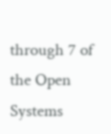through 7 of the Open Systems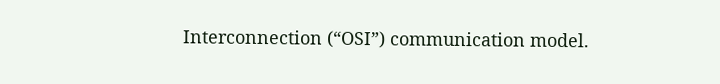Interconnection (“OSI”) communication model.